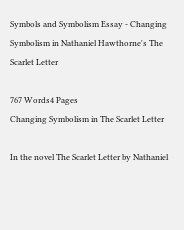Symbols and Symbolism Essay - Changing Symbolism in Nathaniel Hawthorne's The Scarlet Letter

767 Words4 Pages
Changing Symbolism in The Scarlet Letter

In the novel The Scarlet Letter by Nathaniel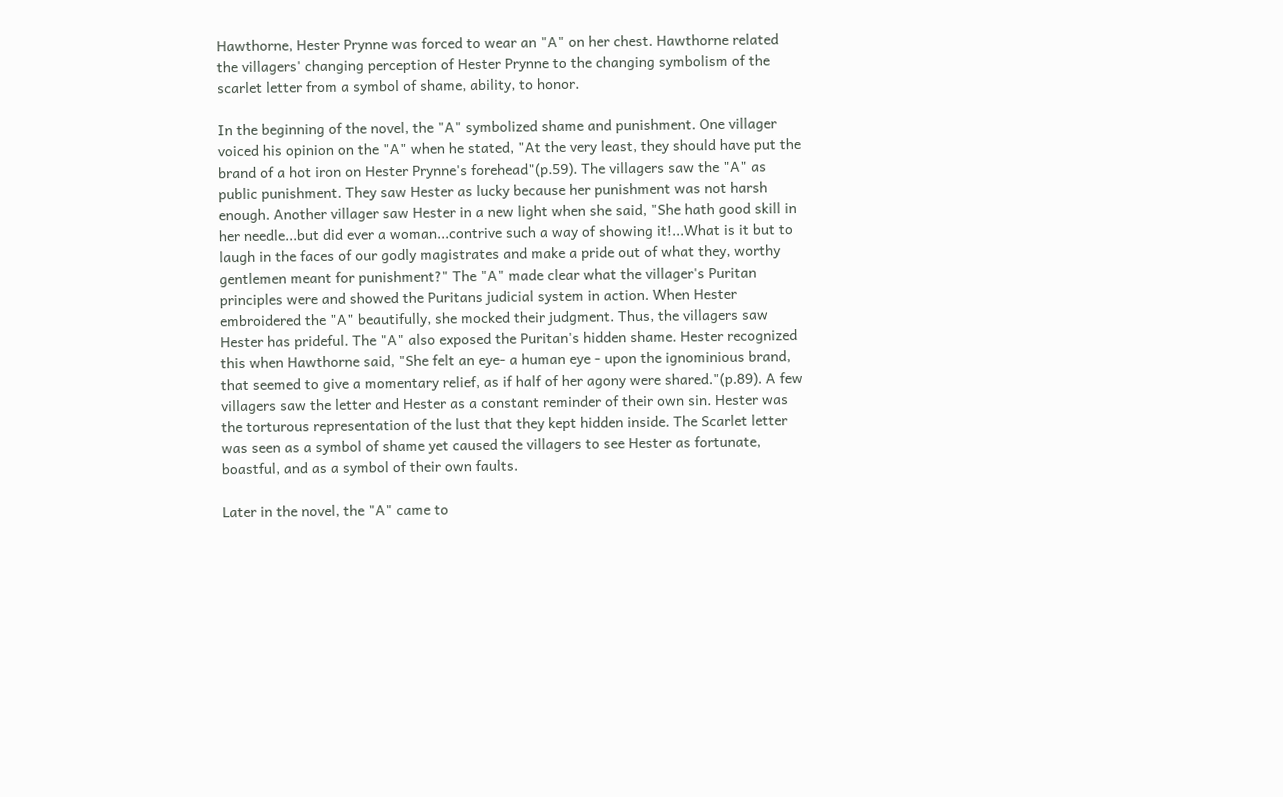Hawthorne, Hester Prynne was forced to wear an "A" on her chest. Hawthorne related the villagers' changing perception of Hester Prynne to the changing symbolism of the scarlet letter from a symbol of shame, ability, to honor.

In the beginning of the novel, the "A" symbolized shame and punishment. One villager voiced his opinion on the "A" when he stated, "At the very least, they should have put the brand of a hot iron on Hester Prynne's forehead"(p.59). The villagers saw the "A" as public punishment. They saw Hester as lucky because her punishment was not harsh enough. Another villager saw Hester in a new light when she said, "She hath good skill in her needle...but did ever a woman...contrive such a way of showing it!...What is it but to laugh in the faces of our godly magistrates and make a pride out of what they, worthy gentlemen meant for punishment?" The "A" made clear what the villager's Puritan principles were and showed the Puritans judicial system in action. When Hester embroidered the "A" beautifully, she mocked their judgment. Thus, the villagers saw Hester has prideful. The "A" also exposed the Puritan's hidden shame. Hester recognized this when Hawthorne said, "She felt an eye- a human eye - upon the ignominious brand, that seemed to give a momentary relief, as if half of her agony were shared."(p.89). A few villagers saw the letter and Hester as a constant reminder of their own sin. Hester was the torturous representation of the lust that they kept hidden inside. The Scarlet letter was seen as a symbol of shame yet caused the villagers to see Hester as fortunate, boastful, and as a symbol of their own faults.

Later in the novel, the "A" came to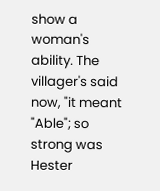show a woman's ability. The villager's said now, "it meant "Able"; so strong was Hester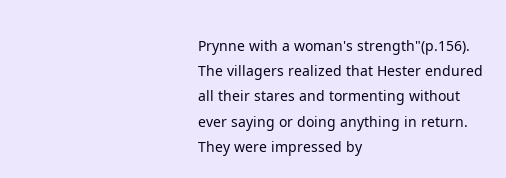Prynne with a woman's strength"(p.156). The villagers realized that Hester endured all their stares and tormenting without ever saying or doing anything in return. They were impressed by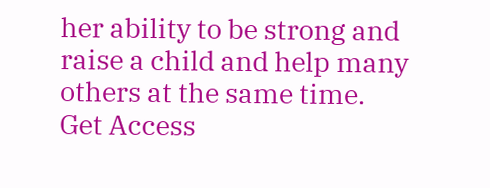her ability to be strong and raise a child and help many others at the same time.
Get Access